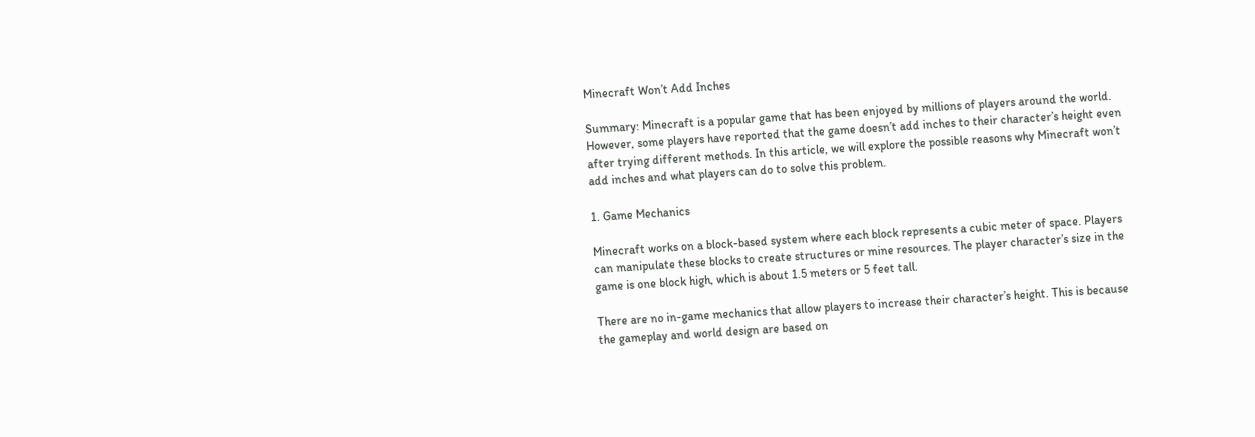Minecraft Won’t Add Inches

Summary: Minecraft is a popular game that has been enjoyed by millions of players around the world. However, some players have reported that the game doesn’t add inches to their character’s height even after trying different methods. In this article, we will explore the possible reasons why Minecraft won’t add inches and what players can do to solve this problem.

1. Game Mechanics

Minecraft works on a block-based system where each block represents a cubic meter of space. Players can manipulate these blocks to create structures or mine resources. The player character’s size in the game is one block high, which is about 1.5 meters or 5 feet tall.

There are no in-game mechanics that allow players to increase their character’s height. This is because the gameplay and world design are based on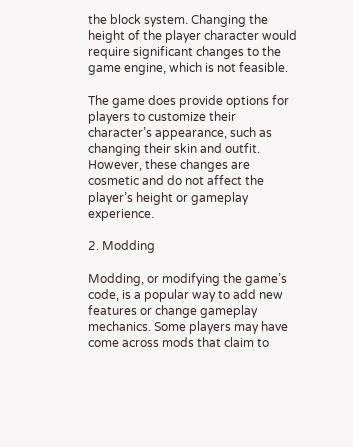the block system. Changing the height of the player character would require significant changes to the game engine, which is not feasible.

The game does provide options for players to customize their character’s appearance, such as changing their skin and outfit. However, these changes are cosmetic and do not affect the player’s height or gameplay experience.

2. Modding

Modding, or modifying the game’s code, is a popular way to add new features or change gameplay mechanics. Some players may have come across mods that claim to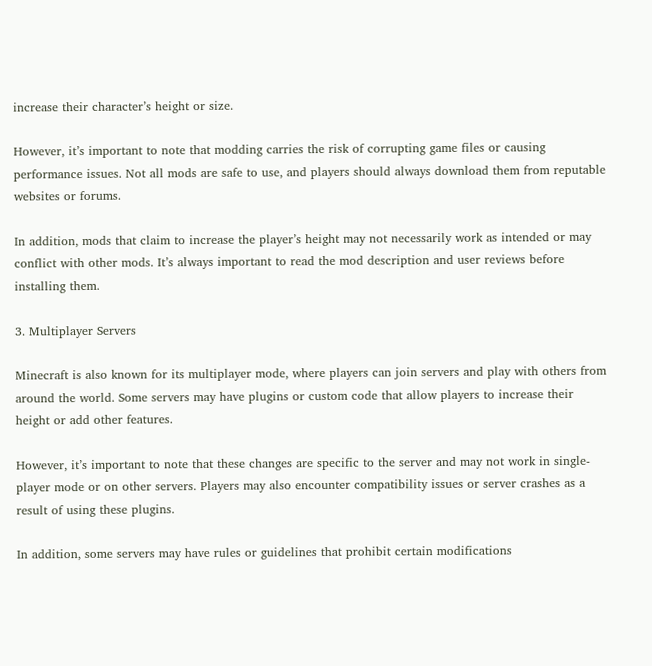increase their character’s height or size.

However, it’s important to note that modding carries the risk of corrupting game files or causing performance issues. Not all mods are safe to use, and players should always download them from reputable websites or forums.

In addition, mods that claim to increase the player’s height may not necessarily work as intended or may conflict with other mods. It’s always important to read the mod description and user reviews before installing them.

3. Multiplayer Servers

Minecraft is also known for its multiplayer mode, where players can join servers and play with others from around the world. Some servers may have plugins or custom code that allow players to increase their height or add other features.

However, it’s important to note that these changes are specific to the server and may not work in single-player mode or on other servers. Players may also encounter compatibility issues or server crashes as a result of using these plugins.

In addition, some servers may have rules or guidelines that prohibit certain modifications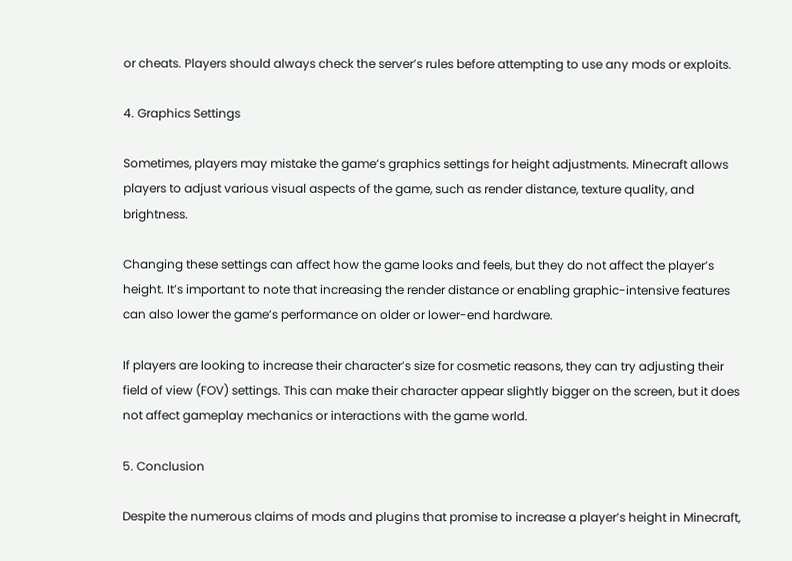or cheats. Players should always check the server’s rules before attempting to use any mods or exploits.

4. Graphics Settings

Sometimes, players may mistake the game’s graphics settings for height adjustments. Minecraft allows players to adjust various visual aspects of the game, such as render distance, texture quality, and brightness.

Changing these settings can affect how the game looks and feels, but they do not affect the player’s height. It’s important to note that increasing the render distance or enabling graphic-intensive features can also lower the game’s performance on older or lower-end hardware.

If players are looking to increase their character’s size for cosmetic reasons, they can try adjusting their field of view (FOV) settings. This can make their character appear slightly bigger on the screen, but it does not affect gameplay mechanics or interactions with the game world.

5. Conclusion

Despite the numerous claims of mods and plugins that promise to increase a player’s height in Minecraft,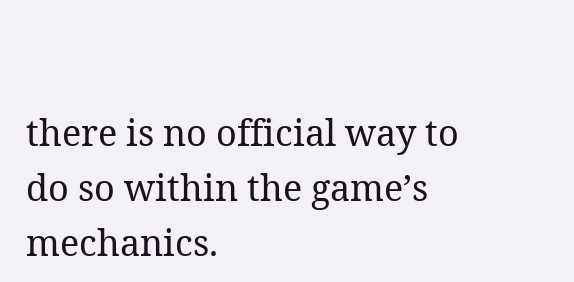there is no official way to do so within the game’s mechanics.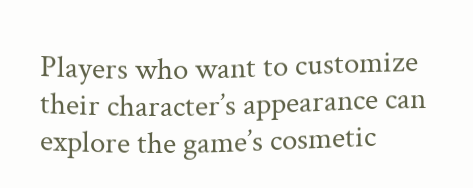Players who want to customize their character’s appearance can explore the game’s cosmetic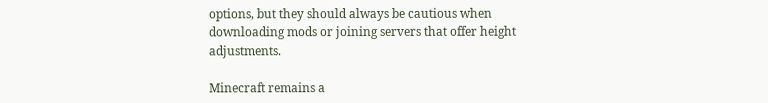options, but they should always be cautious when downloading mods or joining servers that offer height adjustments.

Minecraft remains a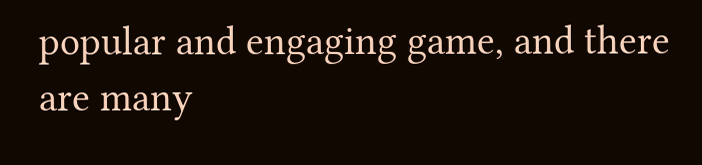popular and engaging game, and there are many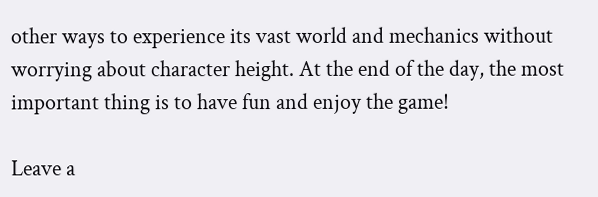other ways to experience its vast world and mechanics without worrying about character height. At the end of the day, the most important thing is to have fun and enjoy the game!

Leave a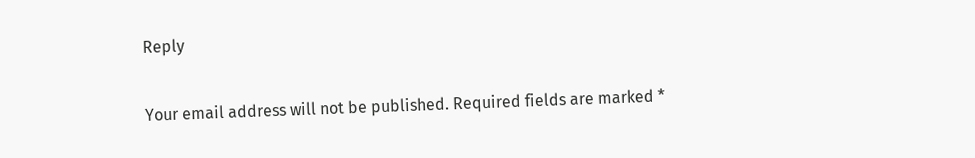Reply

Your email address will not be published. Required fields are marked *